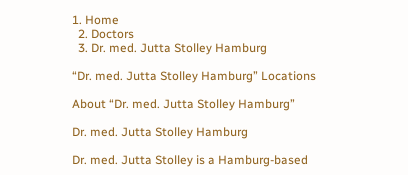1. Home
  2. Doctors
  3. Dr. med. Jutta Stolley Hamburg

“Dr. med. Jutta Stolley Hamburg” Locations

About “Dr. med. Jutta Stolley Hamburg”

Dr. med. Jutta Stolley Hamburg

Dr. med. Jutta Stolley is a Hamburg-based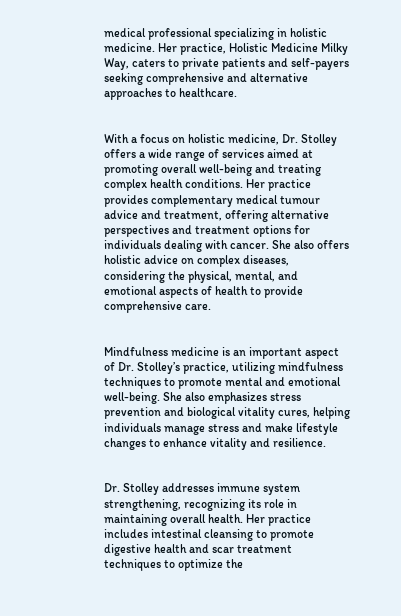medical professional specializing in holistic medicine. Her practice, Holistic Medicine Milky Way, caters to private patients and self-payers seeking comprehensive and alternative approaches to healthcare.


With a focus on holistic medicine, Dr. Stolley offers a wide range of services aimed at promoting overall well-being and treating complex health conditions. Her practice provides complementary medical tumour advice and treatment, offering alternative perspectives and treatment options for individuals dealing with cancer. She also offers holistic advice on complex diseases, considering the physical, mental, and emotional aspects of health to provide comprehensive care.


Mindfulness medicine is an important aspect of Dr. Stolley’s practice, utilizing mindfulness techniques to promote mental and emotional well-being. She also emphasizes stress prevention and biological vitality cures, helping individuals manage stress and make lifestyle changes to enhance vitality and resilience.


Dr. Stolley addresses immune system strengthening, recognizing its role in maintaining overall health. Her practice includes intestinal cleansing to promote digestive health and scar treatment techniques to optimize the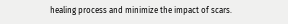healing process and minimize the impact of scars.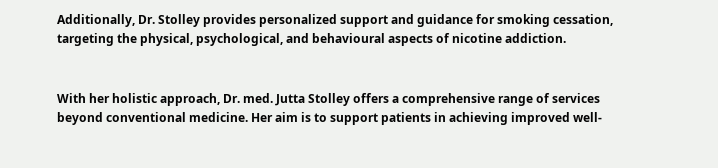Additionally, Dr. Stolley provides personalized support and guidance for smoking cessation, targeting the physical, psychological, and behavioural aspects of nicotine addiction.


With her holistic approach, Dr. med. Jutta Stolley offers a comprehensive range of services beyond conventional medicine. Her aim is to support patients in achieving improved well-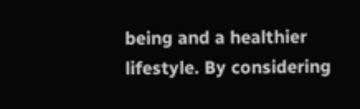being and a healthier lifestyle. By considering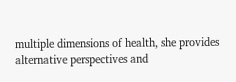multiple dimensions of health, she provides alternative perspectives and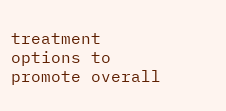treatment options to promote overall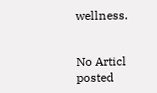wellness.


No Articl posted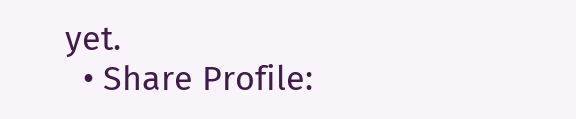yet.
  • Share Profile: